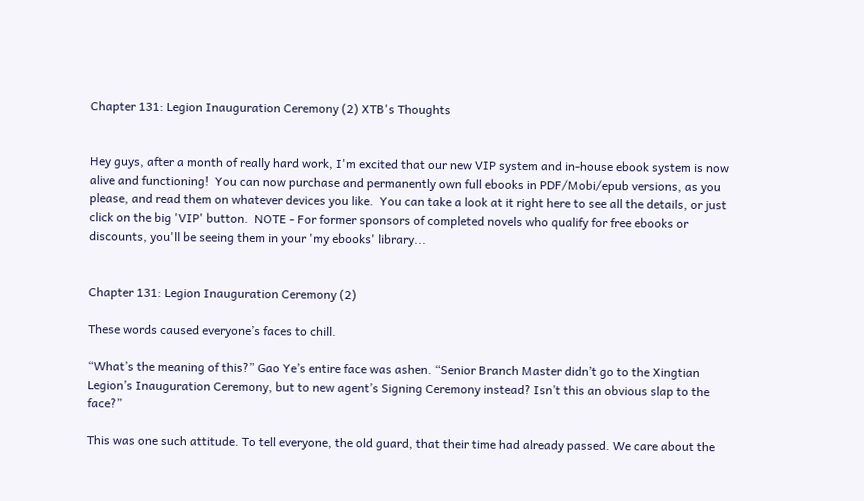Chapter 131: Legion Inauguration Ceremony (2) XTB's Thoughts


Hey guys, after a month of really hard work, I'm excited that our new VIP system and in-house ebook system is now alive and functioning!  You can now purchase and permanently own full ebooks in PDF/Mobi/epub versions, as you please, and read them on whatever devices you like.  You can take a look at it right here to see all the details, or just click on the big 'VIP' button.  NOTE - For former sponsors of completed novels who qualify for free ebooks or discounts, you'll be seeing them in your 'my ebooks' library...


Chapter 131: Legion Inauguration Ceremony (2)

These words caused everyone’s faces to chill.

“What’s the meaning of this?” Gao Ye’s entire face was ashen. “Senior Branch Master didn’t go to the Xingtian Legion’s Inauguration Ceremony, but to new agent’s Signing Ceremony instead? Isn’t this an obvious slap to the face?”

This was one such attitude. To tell everyone, the old guard, that their time had already passed. We care about the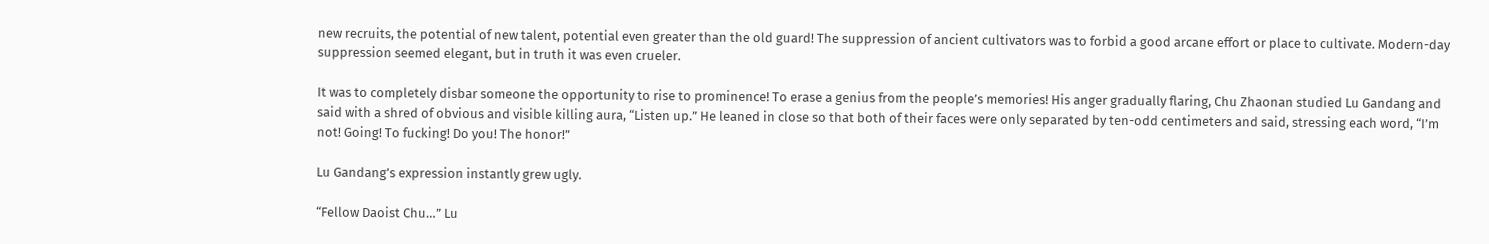new recruits, the potential of new talent, potential even greater than the old guard! The suppression of ancient cultivators was to forbid a good arcane effort or place to cultivate. Modern-day suppression seemed elegant, but in truth it was even crueler.

It was to completely disbar someone the opportunity to rise to prominence! To erase a genius from the people’s memories! His anger gradually flaring, Chu Zhaonan studied Lu Gandang and said with a shred of obvious and visible killing aura, “Listen up.” He leaned in close so that both of their faces were only separated by ten-odd centimeters and said, stressing each word, “I’m not! Going! To fucking! Do you! The honor!”

Lu Gandang’s expression instantly grew ugly.

“Fellow Daoist Chu…” Lu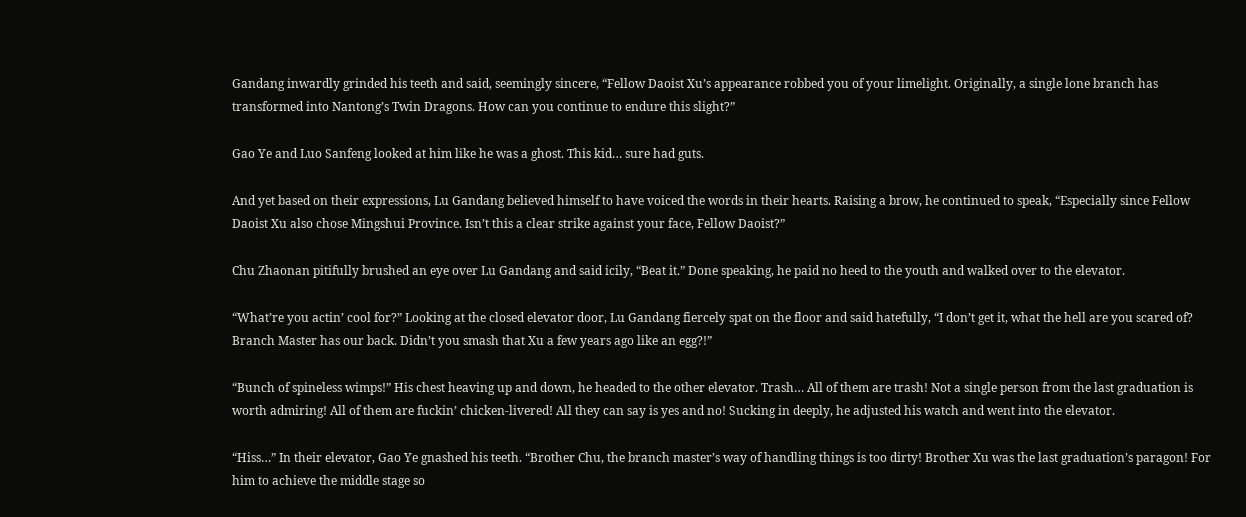Gandang inwardly grinded his teeth and said, seemingly sincere, “Fellow Daoist Xu’s appearance robbed you of your limelight. Originally, a single lone branch has transformed into Nantong’s Twin Dragons. How can you continue to endure this slight?”

Gao Ye and Luo Sanfeng looked at him like he was a ghost. This kid… sure had guts.

And yet based on their expressions, Lu Gandang believed himself to have voiced the words in their hearts. Raising a brow, he continued to speak, “Especially since Fellow Daoist Xu also chose Mingshui Province. Isn’t this a clear strike against your face, Fellow Daoist?”

Chu Zhaonan pitifully brushed an eye over Lu Gandang and said icily, “Beat it.” Done speaking, he paid no heed to the youth and walked over to the elevator.

“What’re you actin’ cool for?” Looking at the closed elevator door, Lu Gandang fiercely spat on the floor and said hatefully, “I don’t get it, what the hell are you scared of? Branch Master has our back. Didn’t you smash that Xu a few years ago like an egg?!”

“Bunch of spineless wimps!” His chest heaving up and down, he headed to the other elevator. Trash… All of them are trash! Not a single person from the last graduation is worth admiring! All of them are fuckin’ chicken-livered! All they can say is yes and no! Sucking in deeply, he adjusted his watch and went into the elevator.

“Hiss…” In their elevator, Gao Ye gnashed his teeth. “Brother Chu, the branch master’s way of handling things is too dirty! Brother Xu was the last graduation’s paragon! For him to achieve the middle stage so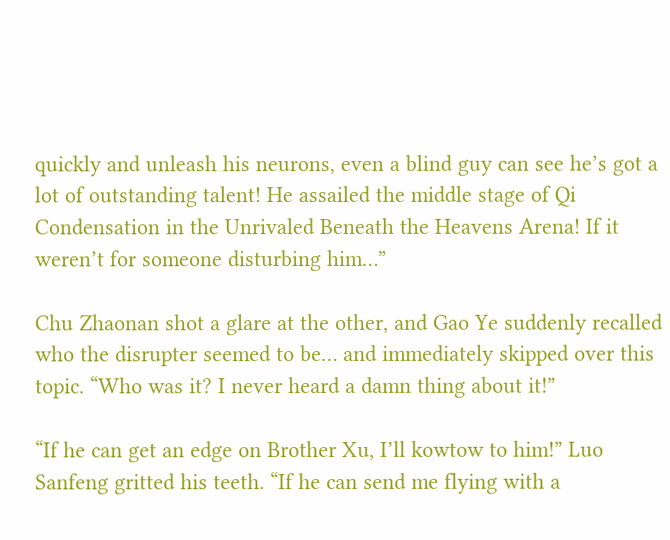quickly and unleash his neurons, even a blind guy can see he’s got a lot of outstanding talent! He assailed the middle stage of Qi Condensation in the Unrivaled Beneath the Heavens Arena! If it weren’t for someone disturbing him…”

Chu Zhaonan shot a glare at the other, and Gao Ye suddenly recalled who the disrupter seemed to be… and immediately skipped over this topic. “Who was it? I never heard a damn thing about it!”

“If he can get an edge on Brother Xu, I’ll kowtow to him!” Luo Sanfeng gritted his teeth. “If he can send me flying with a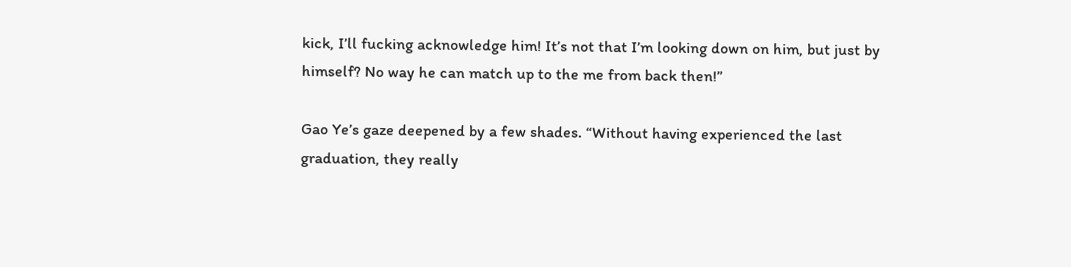kick, I’ll fucking acknowledge him! It’s not that I’m looking down on him, but just by himself? No way he can match up to the me from back then!”

Gao Ye’s gaze deepened by a few shades. “Without having experienced the last graduation, they really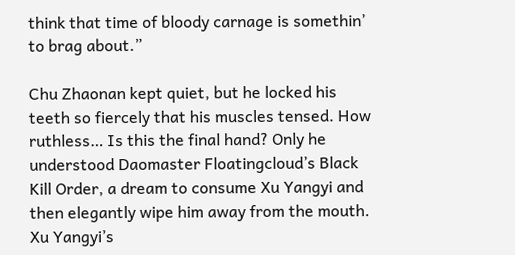think that time of bloody carnage is somethin’ to brag about.”

Chu Zhaonan kept quiet, but he locked his teeth so fiercely that his muscles tensed. How ruthless… Is this the final hand? Only he understood Daomaster Floatingcloud’s Black Kill Order, a dream to consume Xu Yangyi and then elegantly wipe him away from the mouth. Xu Yangyi’s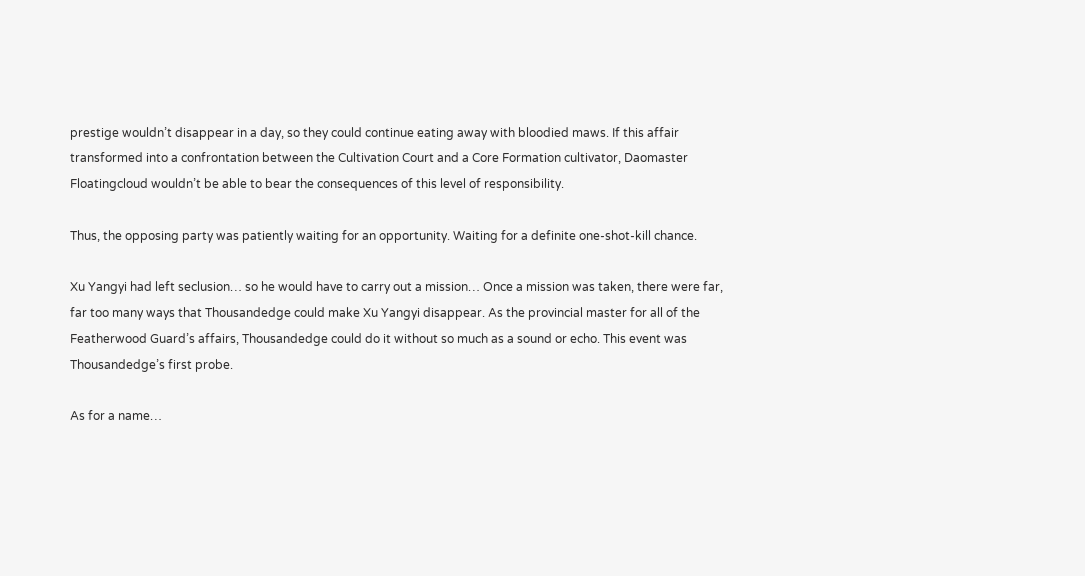prestige wouldn’t disappear in a day, so they could continue eating away with bloodied maws. If this affair transformed into a confrontation between the Cultivation Court and a Core Formation cultivator, Daomaster Floatingcloud wouldn’t be able to bear the consequences of this level of responsibility.

Thus, the opposing party was patiently waiting for an opportunity. Waiting for a definite one-shot-kill chance.

Xu Yangyi had left seclusion… so he would have to carry out a mission… Once a mission was taken, there were far, far too many ways that Thousandedge could make Xu Yangyi disappear. As the provincial master for all of the Featherwood Guard’s affairs, Thousandedge could do it without so much as a sound or echo. This event was Thousandedge’s first probe.

As for a name…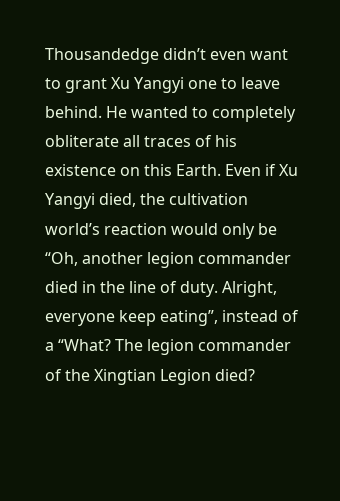Thousandedge didn’t even want to grant Xu Yangyi one to leave behind. He wanted to completely obliterate all traces of his existence on this Earth. Even if Xu Yangyi died, the cultivation world’s reaction would only be “Oh, another legion commander died in the line of duty. Alright, everyone keep eating”, instead of a “What? The legion commander of the Xingtian Legion died?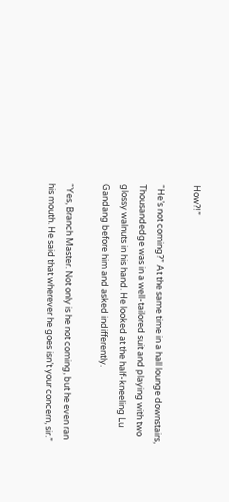How?!”

“He’s not coming?” At the same time in a hall lounge downstairs, Thousandedge was in a well-tailored suit and playing with two glossy walnuts in his hand. He looked at the half-kneeling Lu Gandang before him and asked indifferently.

“Yes, Branch Master. Not only is he not coming, but he even ran his mouth. He said that wherever he goes isn’t your concern, sir.”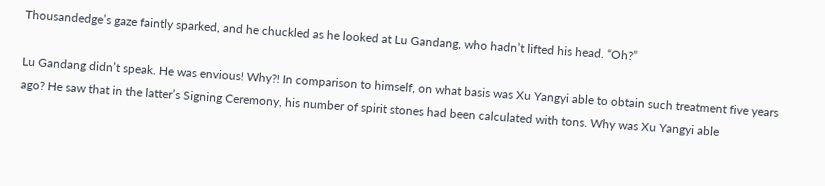Thousandedge’s gaze faintly sparked, and he chuckled as he looked at Lu Gandang, who hadn’t lifted his head. “Oh?”

Lu Gandang didn’t speak. He was envious! Why?! In comparison to himself, on what basis was Xu Yangyi able to obtain such treatment five years ago? He saw that in the latter’s Signing Ceremony, his number of spirit stones had been calculated with tons. Why was Xu Yangyi able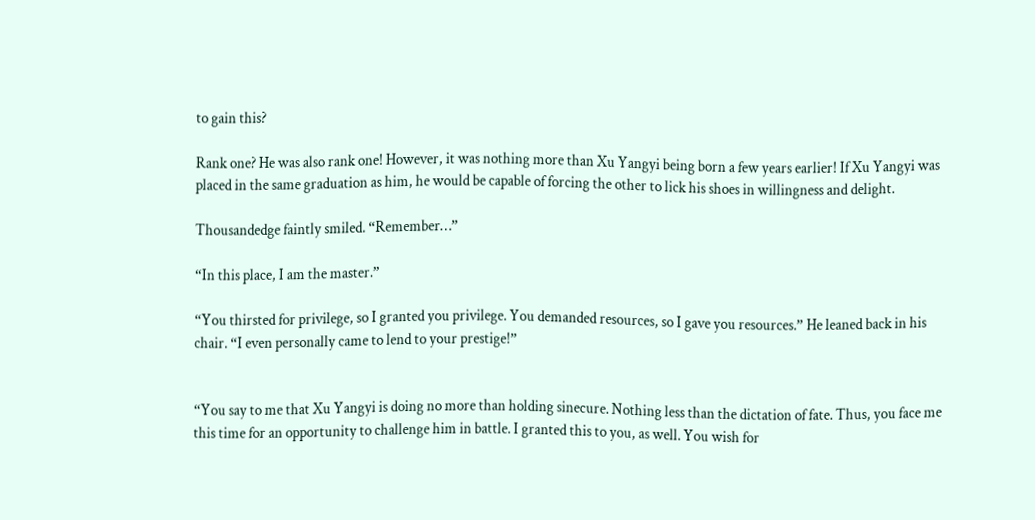to gain this?

Rank one? He was also rank one! However, it was nothing more than Xu Yangyi being born a few years earlier! If Xu Yangyi was placed in the same graduation as him, he would be capable of forcing the other to lick his shoes in willingness and delight.

Thousandedge faintly smiled. “Remember…”

“In this place, I am the master.”

“You thirsted for privilege, so I granted you privilege. You demanded resources, so I gave you resources.” He leaned back in his chair. “I even personally came to lend to your prestige!”


“You say to me that Xu Yangyi is doing no more than holding sinecure. Nothing less than the dictation of fate. Thus, you face me this time for an opportunity to challenge him in battle. I granted this to you, as well. You wish for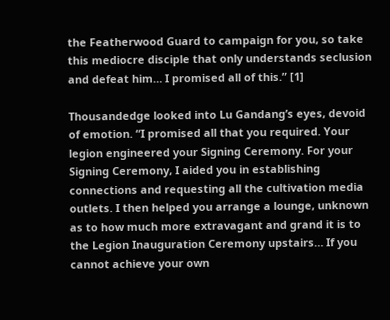the Featherwood Guard to campaign for you, so take this mediocre disciple that only understands seclusion and defeat him… I promised all of this.” [1]

Thousandedge looked into Lu Gandang’s eyes, devoid of emotion. “I promised all that you required. Your legion engineered your Signing Ceremony. For your Signing Ceremony, I aided you in establishing connections and requesting all the cultivation media outlets. I then helped you arrange a lounge, unknown as to how much more extravagant and grand it is to the Legion Inauguration Ceremony upstairs… If you cannot achieve your own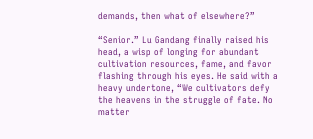demands, then what of elsewhere?”

“Senior.” Lu Gandang finally raised his head, a wisp of longing for abundant cultivation resources, fame, and favor flashing through his eyes. He said with a heavy undertone, “We cultivators defy the heavens in the struggle of fate. No matter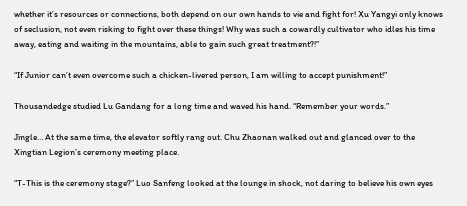whether it’s resources or connections, both depend on our own hands to vie and fight for! Xu Yangyi only knows of seclusion, not even risking to fight over these things! Why was such a cowardly cultivator who idles his time away, eating and waiting in the mountains, able to gain such great treatment?!”

“If Junior can’t even overcome such a chicken-livered person, I am willing to accept punishment!”

Thousandedge studied Lu Gandang for a long time and waved his hand. “Remember your words.”

Jingle… At the same time, the elevator softly rang out. Chu Zhaonan walked out and glanced over to the Xingtian Legion’s ceremony meeting place.

“T-This is the ceremony stage?” Luo Sanfeng looked at the lounge in shock, not daring to believe his own eyes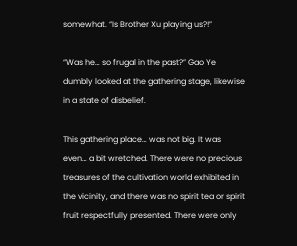somewhat. “Is Brother Xu playing us?!”

“Was he… so frugal in the past?” Gao Ye dumbly looked at the gathering stage, likewise in a state of disbelief.

This gathering place… was not big. It was even… a bit wretched. There were no precious treasures of the cultivation world exhibited in the vicinity, and there was no spirit tea or spirit fruit respectfully presented. There were only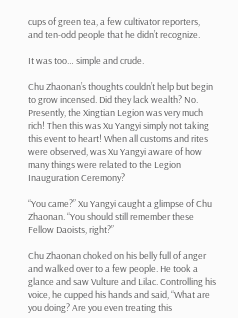cups of green tea, a few cultivator reporters, and ten-odd people that he didn’t recognize.

It was too… simple and crude.

Chu Zhaonan’s thoughts couldn’t help but begin to grow incensed. Did they lack wealth? No. Presently, the Xingtian Legion was very much rich! Then this was Xu Yangyi simply not taking this event to heart! When all customs and rites were observed, was Xu Yangyi aware of how many things were related to the Legion Inauguration Ceremony?

“You came?” Xu Yangyi caught a glimpse of Chu Zhaonan. “You should still remember these Fellow Daoists, right?”

Chu Zhaonan choked on his belly full of anger and walked over to a few people. He took a glance and saw Vulture and Lilac. Controlling his voice, he cupped his hands and said, “What are you doing? Are you even treating this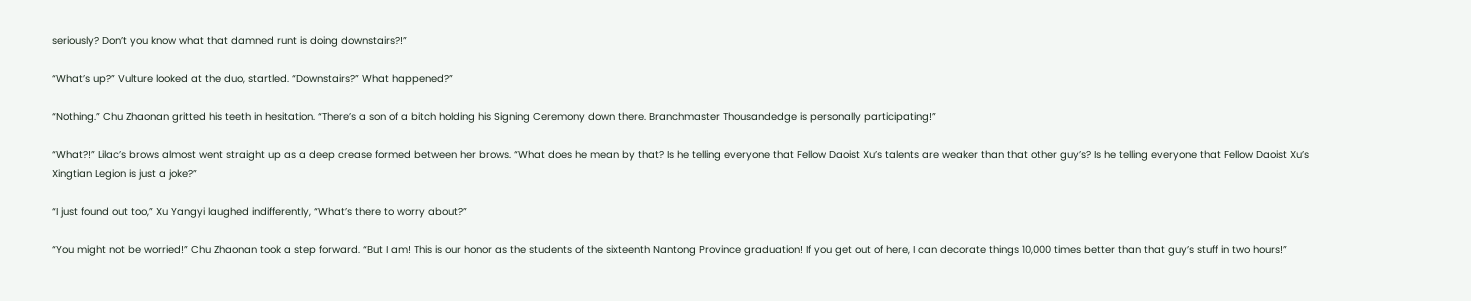seriously? Don’t you know what that damned runt is doing downstairs?!”

“What’s up?” Vulture looked at the duo, startled. “Downstairs?” What happened?”

“Nothing.” Chu Zhaonan gritted his teeth in hesitation. “There’s a son of a bitch holding his Signing Ceremony down there. Branchmaster Thousandedge is personally participating!”

“What?!” Lilac’s brows almost went straight up as a deep crease formed between her brows. “What does he mean by that? Is he telling everyone that Fellow Daoist Xu’s talents are weaker than that other guy’s? Is he telling everyone that Fellow Daoist Xu’s Xingtian Legion is just a joke?”

“I just found out too,” Xu Yangyi laughed indifferently, “What’s there to worry about?”

“You might not be worried!” Chu Zhaonan took a step forward. “But I am! This is our honor as the students of the sixteenth Nantong Province graduation! If you get out of here, I can decorate things 10,000 times better than that guy’s stuff in two hours!”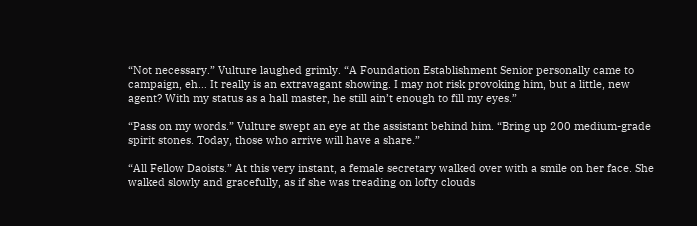“Not necessary.” Vulture laughed grimly. “A Foundation Establishment Senior personally came to campaign, eh… It really is an extravagant showing. I may not risk provoking him, but a little, new agent? With my status as a hall master, he still ain’t enough to fill my eyes.”

“Pass on my words.” Vulture swept an eye at the assistant behind him. “Bring up 200 medium-grade spirit stones. Today, those who arrive will have a share.”

“All Fellow Daoists.” At this very instant, a female secretary walked over with a smile on her face. She walked slowly and gracefully, as if she was treading on lofty clouds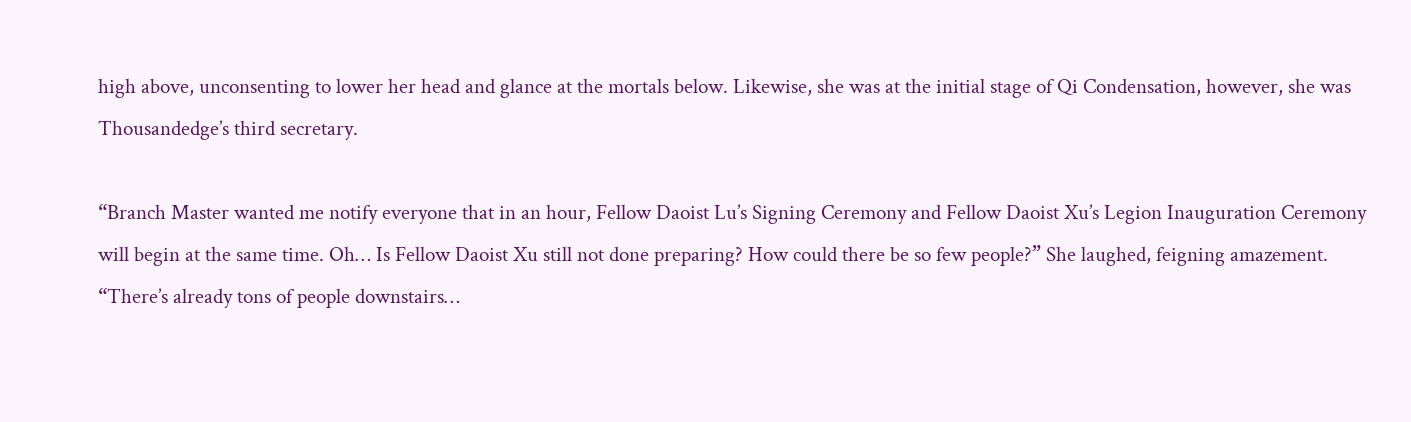high above, unconsenting to lower her head and glance at the mortals below. Likewise, she was at the initial stage of Qi Condensation, however, she was Thousandedge’s third secretary.

“Branch Master wanted me notify everyone that in an hour, Fellow Daoist Lu’s Signing Ceremony and Fellow Daoist Xu’s Legion Inauguration Ceremony will begin at the same time. Oh… Is Fellow Daoist Xu still not done preparing? How could there be so few people?” She laughed, feigning amazement. “There’s already tons of people downstairs…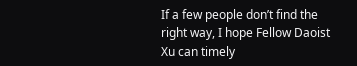If a few people don’t find the right way, I hope Fellow Daoist Xu can timely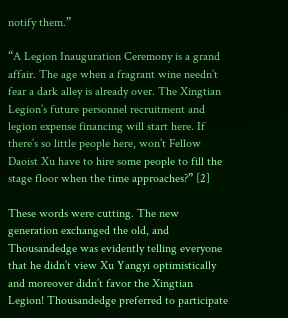notify them.”

“A Legion Inauguration Ceremony is a grand affair. The age when a fragrant wine needn’t fear a dark alley is already over. The Xingtian Legion’s future personnel recruitment and legion expense financing will start here. If there’s so little people here, won’t Fellow Daoist Xu have to hire some people to fill the stage floor when the time approaches?” [2]

These words were cutting. The new generation exchanged the old, and Thousandedge was evidently telling everyone that he didn’t view Xu Yangyi optimistically and moreover didn’t favor the Xingtian Legion! Thousandedge preferred to participate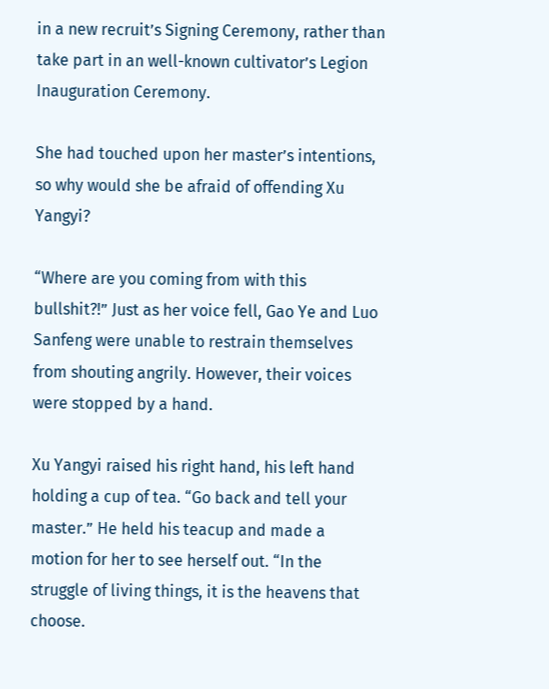in a new recruit’s Signing Ceremony, rather than take part in an well-known cultivator’s Legion Inauguration Ceremony.

She had touched upon her master’s intentions, so why would she be afraid of offending Xu Yangyi?

“Where are you coming from with this bullshit?!” Just as her voice fell, Gao Ye and Luo Sanfeng were unable to restrain themselves from shouting angrily. However, their voices were stopped by a hand.

Xu Yangyi raised his right hand, his left hand holding a cup of tea. “Go back and tell your master.” He held his teacup and made a motion for her to see herself out. “In the struggle of living things, it is the heavens that choose.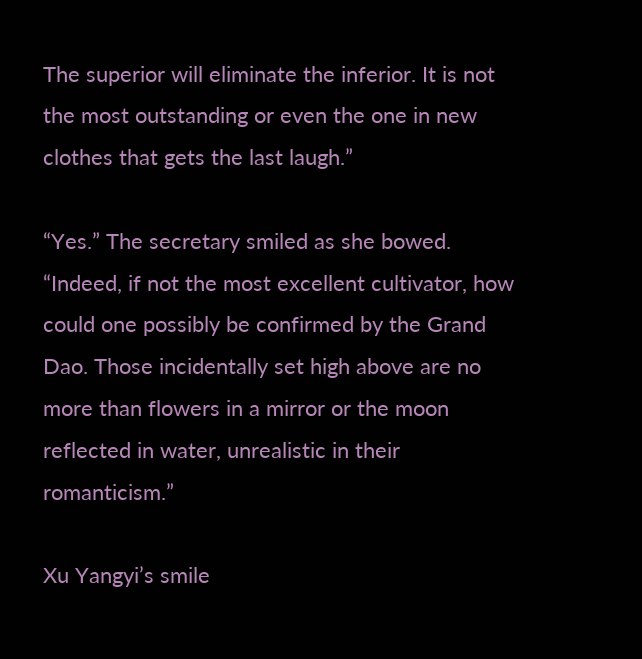The superior will eliminate the inferior. It is not the most outstanding or even the one in new clothes that gets the last laugh.”

“Yes.” The secretary smiled as she bowed. “Indeed, if not the most excellent cultivator, how could one possibly be confirmed by the Grand Dao. Those incidentally set high above are no more than flowers in a mirror or the moon reflected in water, unrealistic in their romanticism.”

Xu Yangyi’s smile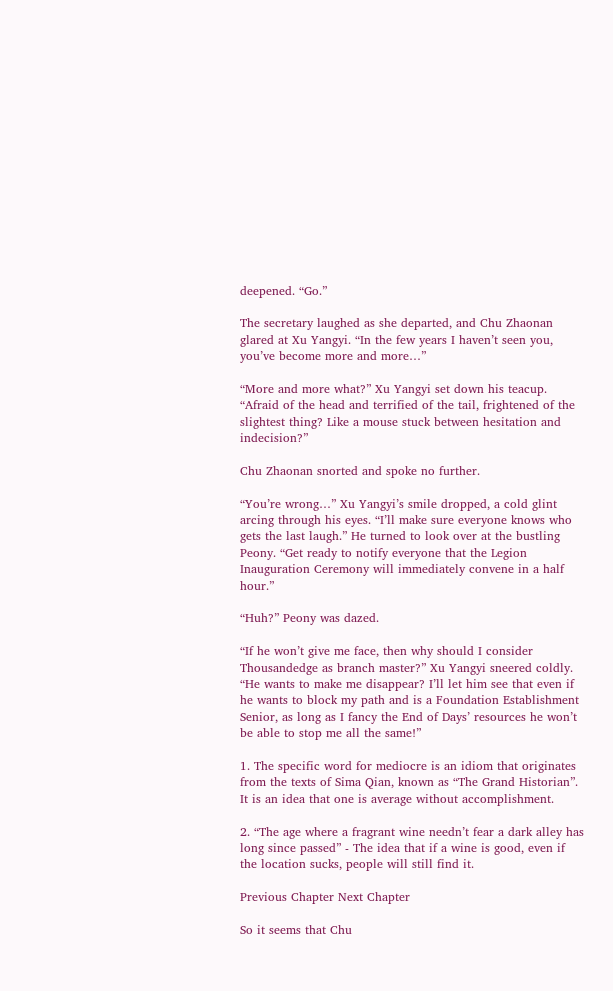deepened. “Go.”

The secretary laughed as she departed, and Chu Zhaonan glared at Xu Yangyi. “In the few years I haven’t seen you, you’ve become more and more…”

“More and more what?” Xu Yangyi set down his teacup. “Afraid of the head and terrified of the tail, frightened of the slightest thing? Like a mouse stuck between hesitation and indecision?”

Chu Zhaonan snorted and spoke no further.

“You’re wrong…” Xu Yangyi’s smile dropped, a cold glint arcing through his eyes. “I’ll make sure everyone knows who gets the last laugh.” He turned to look over at the bustling Peony. “Get ready to notify everyone that the Legion Inauguration Ceremony will immediately convene in a half hour.”

“Huh?” Peony was dazed.

“If he won’t give me face, then why should I consider Thousandedge as branch master?” Xu Yangyi sneered coldly. “He wants to make me disappear? I’ll let him see that even if he wants to block my path and is a Foundation Establishment Senior, as long as I fancy the End of Days’ resources he won’t be able to stop me all the same!”

1. The specific word for mediocre is an idiom that originates from the texts of Sima Qian, known as “The Grand Historian”. It is an idea that one is average without accomplishment.

2. “The age where a fragrant wine needn’t fear a dark alley has long since passed” - The idea that if a wine is good, even if the location sucks, people will still find it.

Previous Chapter Next Chapter

So it seems that Chu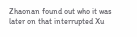Zhaonan found out who it was later on that interrupted Xu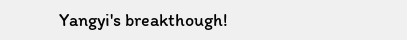Yangyi's breakthough!